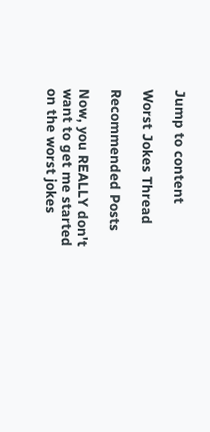Jump to content

Worst Jokes Thread

Recommended Posts

Now, you REALLY don't want to get me started on the worst jokes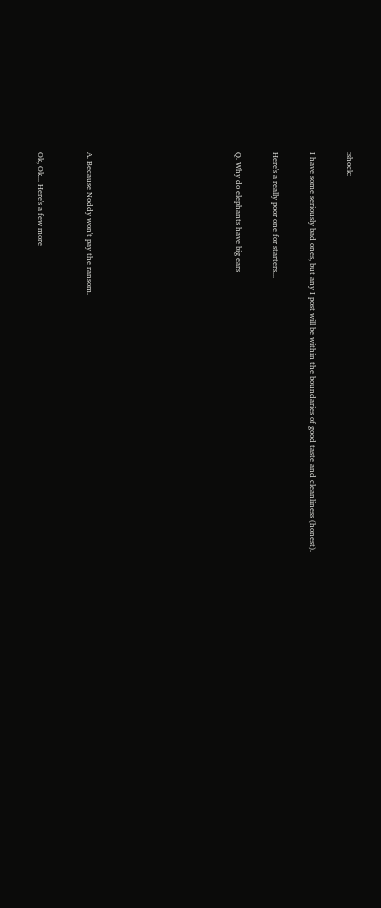:shock:


I have some seriously bad ones, but any I post will be within the boundaries of good taste and cleanliness (honest).


Here's a really poor one for starters...


Q. Why do elephants have big ears











A. Because Noddy won't pay the ransom.



Ok, Ok... Here's a few more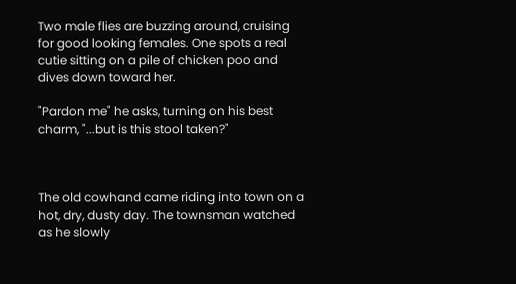Two male flies are buzzing around, cruising for good looking females. One spots a real cutie sitting on a pile of chicken poo and dives down toward her.

"Pardon me" he asks, turning on his best charm, "...but is this stool taken?"



The old cowhand came riding into town on a hot, dry, dusty day. The townsman watched as he slowly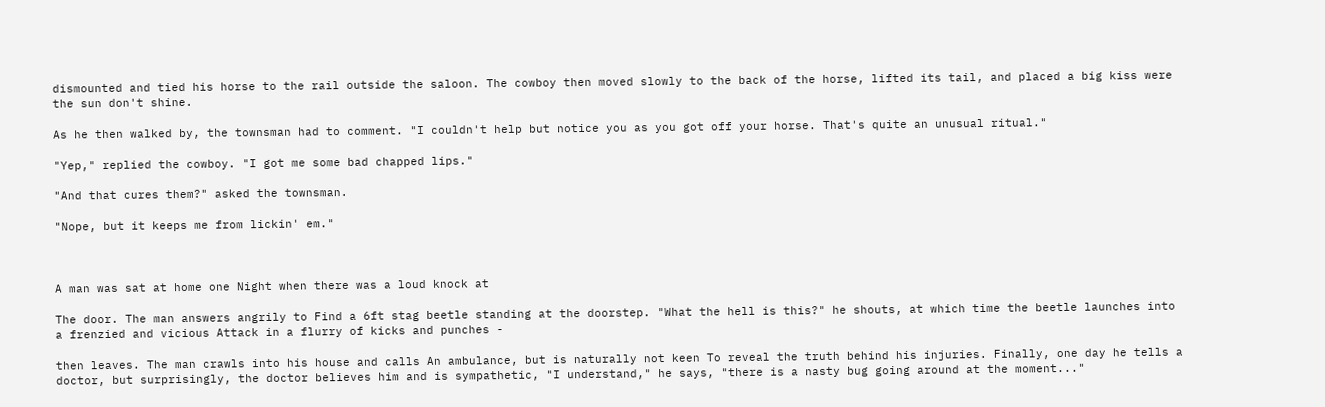dismounted and tied his horse to the rail outside the saloon. The cowboy then moved slowly to the back of the horse, lifted its tail, and placed a big kiss were the sun don't shine.

As he then walked by, the townsman had to comment. "I couldn't help but notice you as you got off your horse. That's quite an unusual ritual."

"Yep," replied the cowboy. "I got me some bad chapped lips."

"And that cures them?" asked the townsman.

"Nope, but it keeps me from lickin' em."



A man was sat at home one Night when there was a loud knock at

The door. The man answers angrily to Find a 6ft stag beetle standing at the doorstep. "What the hell is this?" he shouts, at which time the beetle launches into a frenzied and vicious Attack in a flurry of kicks and punches -

then leaves. The man crawls into his house and calls An ambulance, but is naturally not keen To reveal the truth behind his injuries. Finally, one day he tells a doctor, but surprisingly, the doctor believes him and is sympathetic, "I understand," he says, "there is a nasty bug going around at the moment..."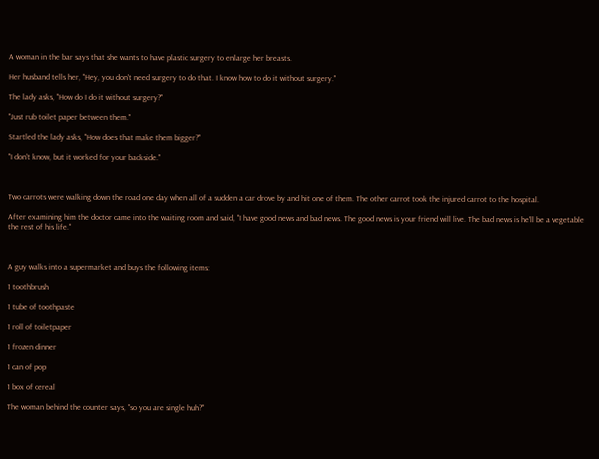A woman in the bar says that she wants to have plastic surgery to enlarge her breasts.

Her husband tells her, "Hey, you don't need surgery to do that. I know how to do it without surgery."

The lady asks, "How do I do it without surgery?"

"Just rub toilet paper between them."

Startled the lady asks, "How does that make them bigger?"

"I don't know, but it worked for your backside."



Two carrots were walking down the road one day when all of a sudden a car drove by and hit one of them. The other carrot took the injured carrot to the hospital.

After examining him the doctor came into the waiting room and said, "I have good news and bad news. The good news is your friend will live. The bad news is he'll be a vegetable the rest of his life."



A guy walks into a supermarket and buys the following items:

1 toothbrush

1 tube of toothpaste

1 roll of toiletpaper

1 frozen dinner

1 can of pop

1 box of cereal

The woman behind the counter says, "so you are single huh?"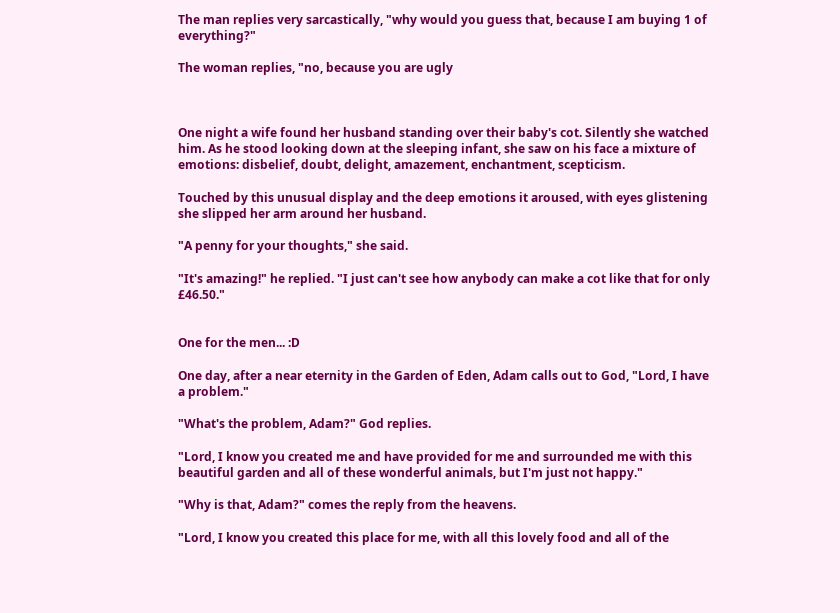The man replies very sarcastically, "why would you guess that, because I am buying 1 of everything?"

The woman replies, "no, because you are ugly



One night a wife found her husband standing over their baby's cot. Silently she watched him. As he stood looking down at the sleeping infant, she saw on his face a mixture of emotions: disbelief, doubt, delight, amazement, enchantment, scepticism.

Touched by this unusual display and the deep emotions it aroused, with eyes glistening she slipped her arm around her husband.

"A penny for your thoughts," she said.

"It's amazing!" he replied. "I just can't see how anybody can make a cot like that for only £46.50."


One for the men... :D

One day, after a near eternity in the Garden of Eden, Adam calls out to God, "Lord, I have a problem."

"What's the problem, Adam?" God replies.

"Lord, I know you created me and have provided for me and surrounded me with this beautiful garden and all of these wonderful animals, but I'm just not happy."

"Why is that, Adam?" comes the reply from the heavens.

"Lord, I know you created this place for me, with all this lovely food and all of the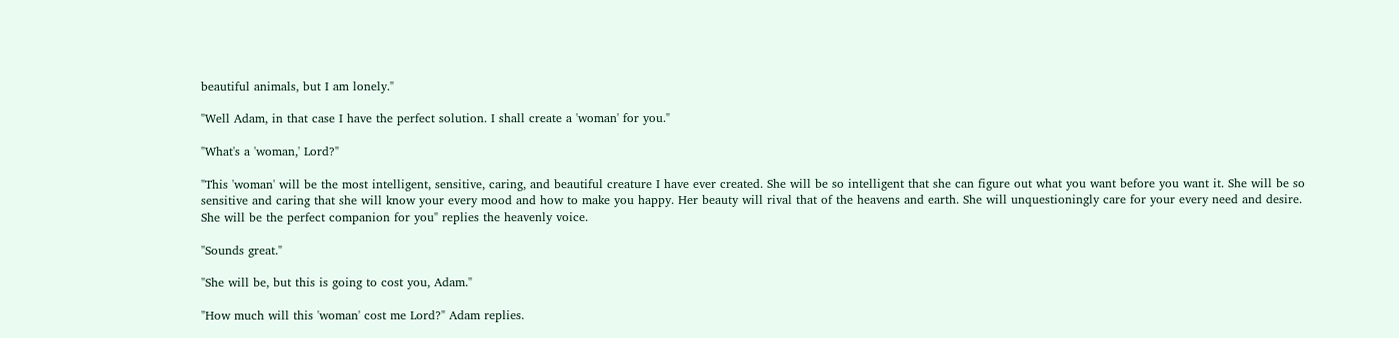beautiful animals, but I am lonely."

"Well Adam, in that case I have the perfect solution. I shall create a 'woman' for you."

"What's a 'woman,' Lord?"

"This 'woman' will be the most intelligent, sensitive, caring, and beautiful creature I have ever created. She will be so intelligent that she can figure out what you want before you want it. She will be so sensitive and caring that she will know your every mood and how to make you happy. Her beauty will rival that of the heavens and earth. She will unquestioningly care for your every need and desire. She will be the perfect companion for you" replies the heavenly voice.

"Sounds great."

"She will be, but this is going to cost you, Adam."

"How much will this 'woman' cost me Lord?" Adam replies.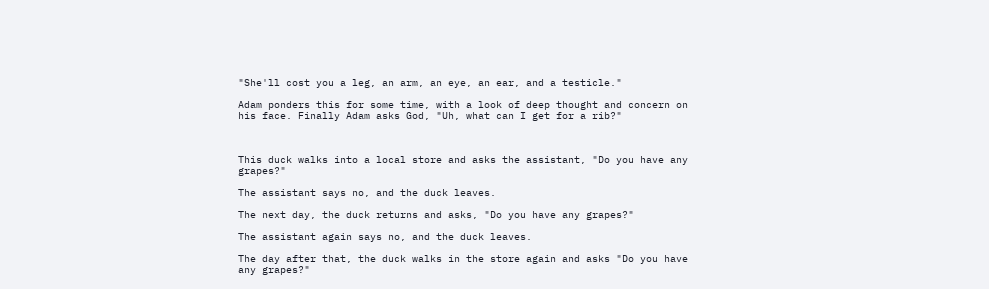"She'll cost you a leg, an arm, an eye, an ear, and a testicle."

Adam ponders this for some time, with a look of deep thought and concern on his face. Finally Adam asks God, "Uh, what can I get for a rib?"



This duck walks into a local store and asks the assistant, "Do you have any grapes?"

The assistant says no, and the duck leaves.

The next day, the duck returns and asks, "Do you have any grapes?"

The assistant again says no, and the duck leaves.

The day after that, the duck walks in the store again and asks "Do you have any grapes?"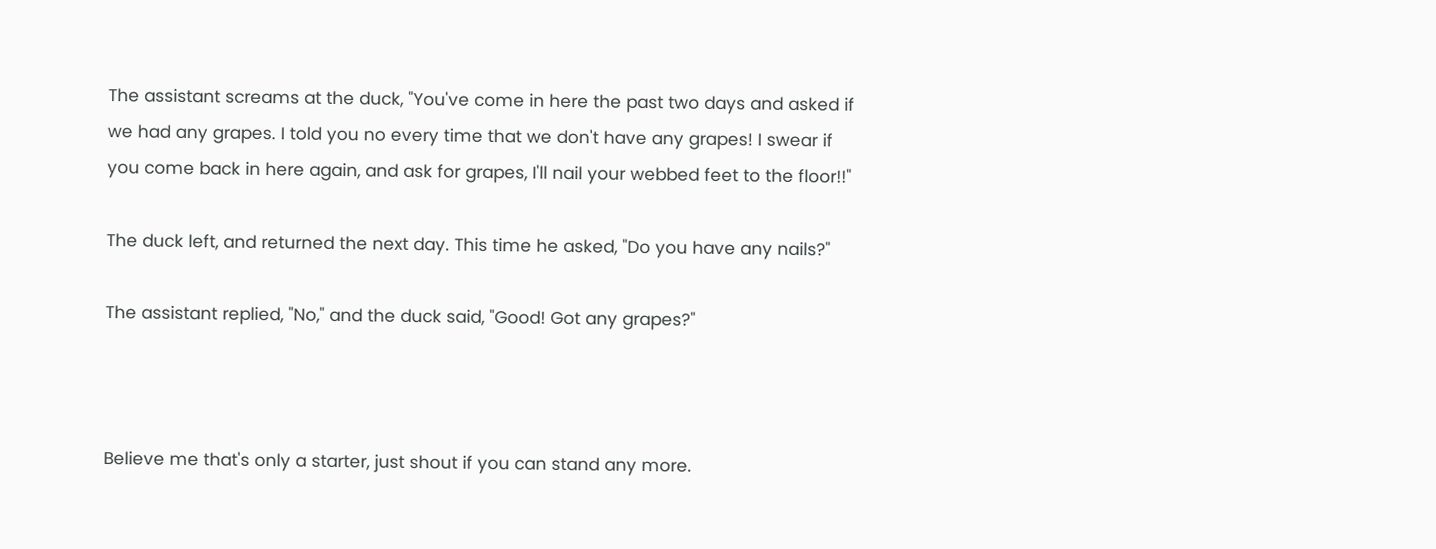The assistant screams at the duck, "You've come in here the past two days and asked if we had any grapes. I told you no every time that we don't have any grapes! I swear if you come back in here again, and ask for grapes, I'll nail your webbed feet to the floor!!"

The duck left, and returned the next day. This time he asked, "Do you have any nails?"

The assistant replied, "No," and the duck said, "Good! Got any grapes?"



Believe me that's only a starter, just shout if you can stand any more.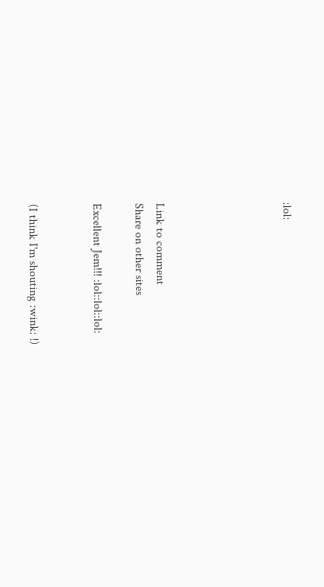:lol:





Link to comment
Share on other sites

Excellent Jem!!! :lol::lol::lol:


(I think I'm shouting :wink: !)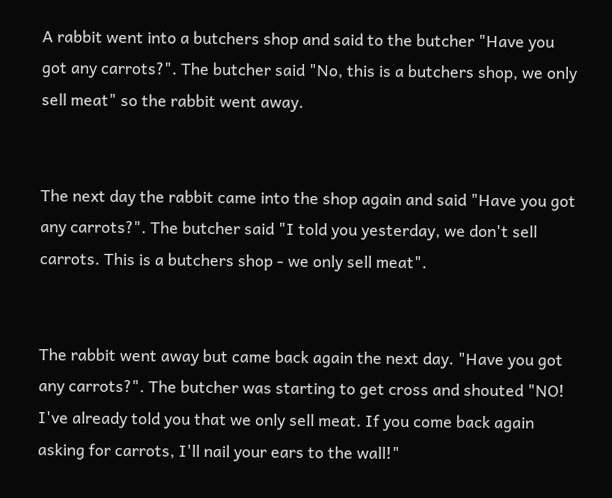A rabbit went into a butchers shop and said to the butcher "Have you got any carrots?". The butcher said "No, this is a butchers shop, we only sell meat" so the rabbit went away.


The next day the rabbit came into the shop again and said "Have you got any carrots?". The butcher said "I told you yesterday, we don't sell carrots. This is a butchers shop - we only sell meat".


The rabbit went away but came back again the next day. "Have you got any carrots?". The butcher was starting to get cross and shouted "NO! I've already told you that we only sell meat. If you come back again asking for carrots, I'll nail your ears to the wall!"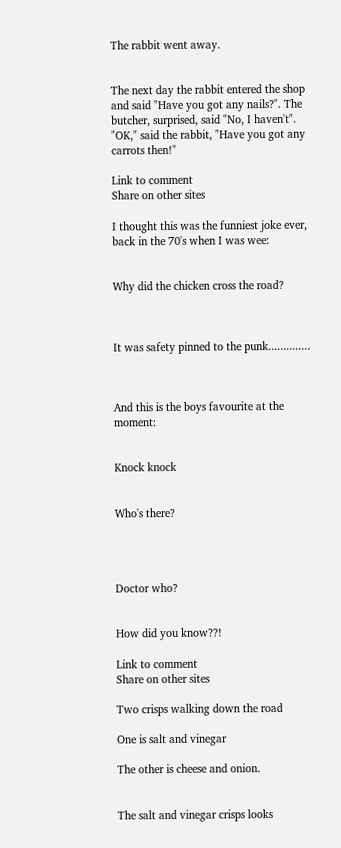The rabbit went away.


The next day the rabbit entered the shop and said "Have you got any nails?". The butcher, surprised, said "No, I haven't". "OK," said the rabbit, "Have you got any carrots then!"

Link to comment
Share on other sites

I thought this was the funniest joke ever, back in the 70's when I was wee:


Why did the chicken cross the road?



It was safety pinned to the punk..............



And this is the boys favourite at the moment:


Knock knock


Who's there?




Doctor who?


How did you know??!

Link to comment
Share on other sites

Two crisps walking down the road

One is salt and vinegar

The other is cheese and onion.


The salt and vinegar crisps looks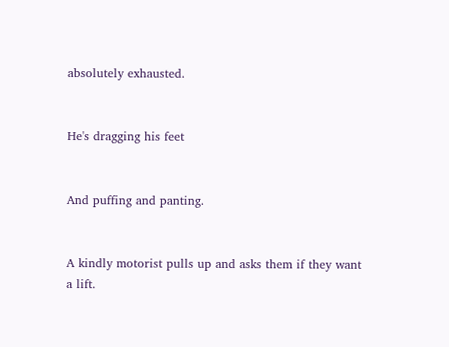absolutely exhausted.


He's dragging his feet


And puffing and panting.


A kindly motorist pulls up and asks them if they want a lift.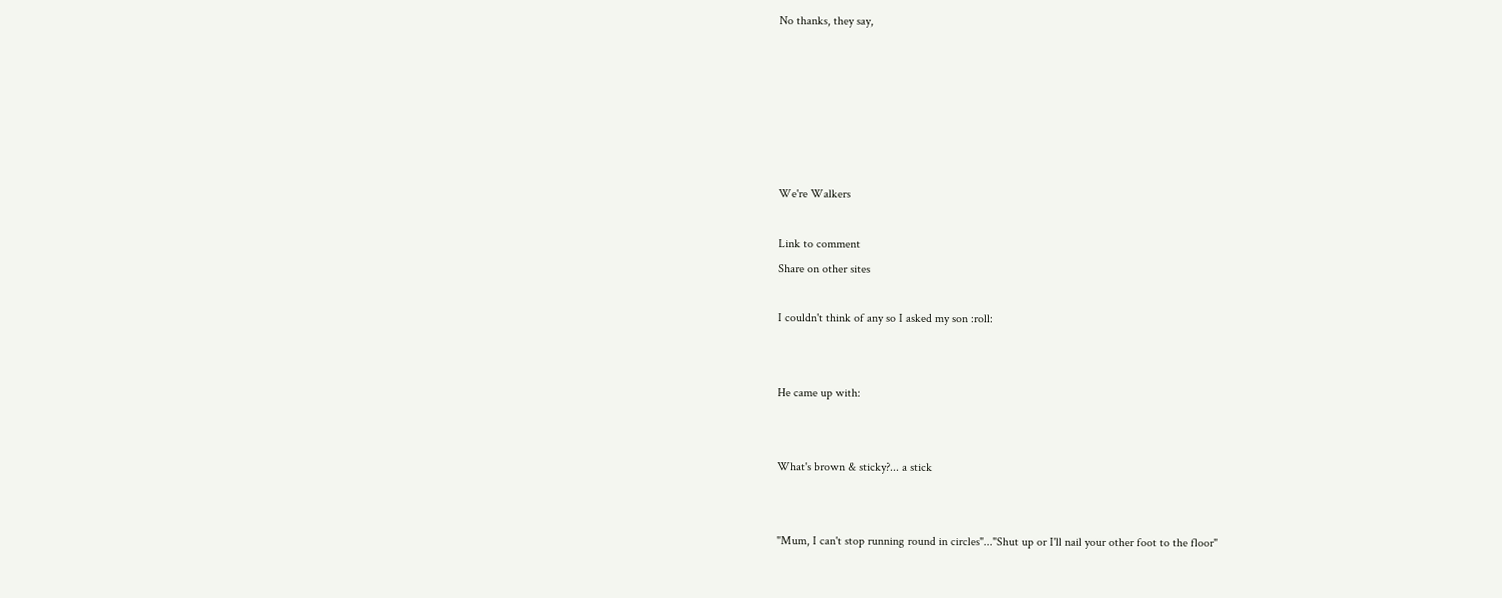No thanks, they say,






We're Walkers

Link to comment
Share on other sites

I couldn't think of any so I asked my son :roll:


He came up with:


What's brown & sticky?... a stick


"Mum, I can't stop running round in circles"..."Shut up or I'll nail your other foot to the floor"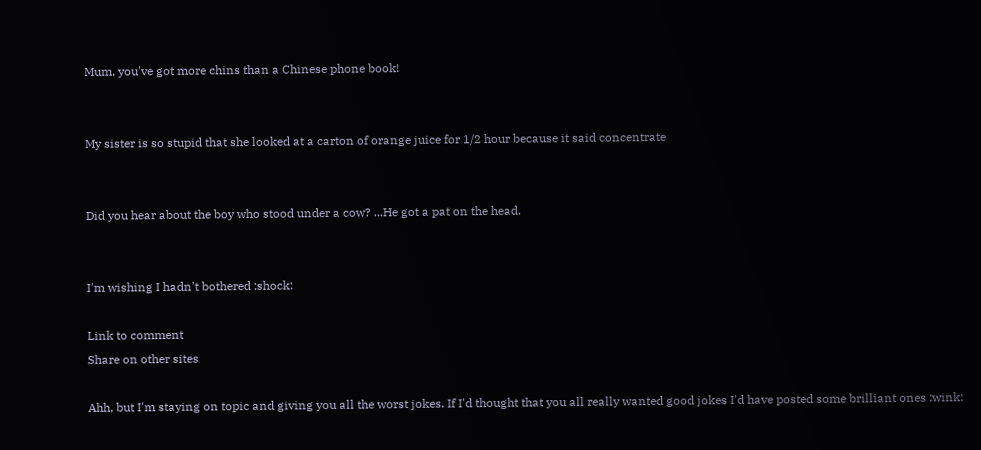Mum, you've got more chins than a Chinese phone book!


My sister is so stupid that she looked at a carton of orange juice for 1/2 hour because it said concentrate


Did you hear about the boy who stood under a cow? ...He got a pat on the head.


I'm wishing I hadn't bothered :shock:

Link to comment
Share on other sites

Ahh, but I'm staying on topic and giving you all the worst jokes. If I'd thought that you all really wanted good jokes I'd have posted some brilliant ones :wink: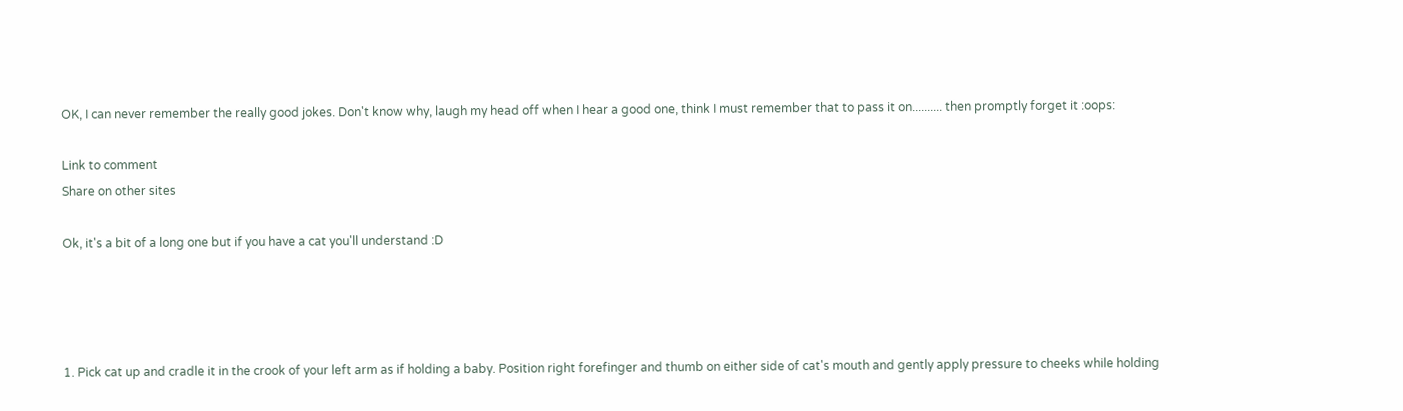OK, I can never remember the really good jokes. Don't know why, laugh my head off when I hear a good one, think I must remember that to pass it on.......... then promptly forget it :oops:

Link to comment
Share on other sites

Ok, it's a bit of a long one but if you have a cat you'll understand :D




1. Pick cat up and cradle it in the crook of your left arm as if holding a baby. Position right forefinger and thumb on either side of cat's mouth and gently apply pressure to cheeks while holding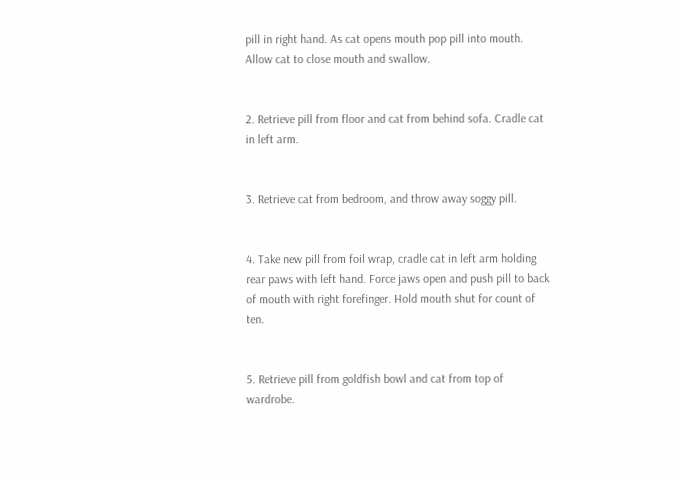pill in right hand. As cat opens mouth pop pill into mouth. Allow cat to close mouth and swallow.


2. Retrieve pill from floor and cat from behind sofa. Cradle cat in left arm.


3. Retrieve cat from bedroom, and throw away soggy pill.


4. Take new pill from foil wrap, cradle cat in left arm holding rear paws with left hand. Force jaws open and push pill to back of mouth with right forefinger. Hold mouth shut for count of ten.


5. Retrieve pill from goldfish bowl and cat from top of wardrobe.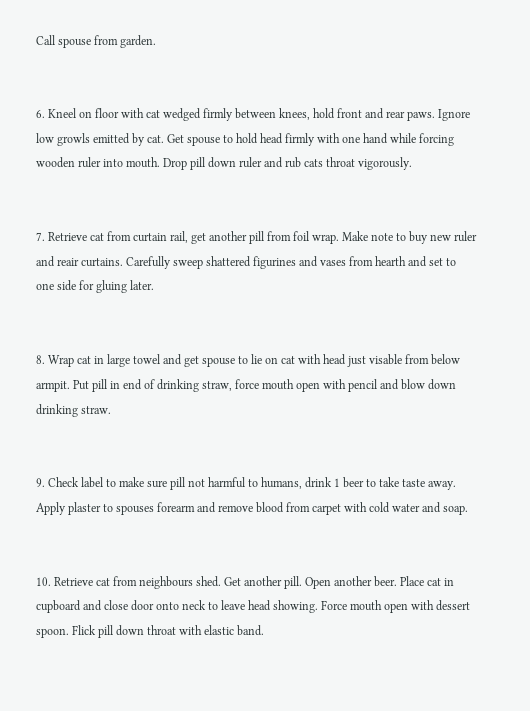Call spouse from garden.


6. Kneel on floor with cat wedged firmly between knees, hold front and rear paws. Ignore low growls emitted by cat. Get spouse to hold head firmly with one hand while forcing wooden ruler into mouth. Drop pill down ruler and rub cats throat vigorously.


7. Retrieve cat from curtain rail, get another pill from foil wrap. Make note to buy new ruler and reair curtains. Carefully sweep shattered figurines and vases from hearth and set to one side for gluing later.


8. Wrap cat in large towel and get spouse to lie on cat with head just visable from below armpit. Put pill in end of drinking straw, force mouth open with pencil and blow down drinking straw.


9. Check label to make sure pill not harmful to humans, drink 1 beer to take taste away. Apply plaster to spouses forearm and remove blood from carpet with cold water and soap.


10. Retrieve cat from neighbours shed. Get another pill. Open another beer. Place cat in cupboard and close door onto neck to leave head showing. Force mouth open with dessert spoon. Flick pill down throat with elastic band.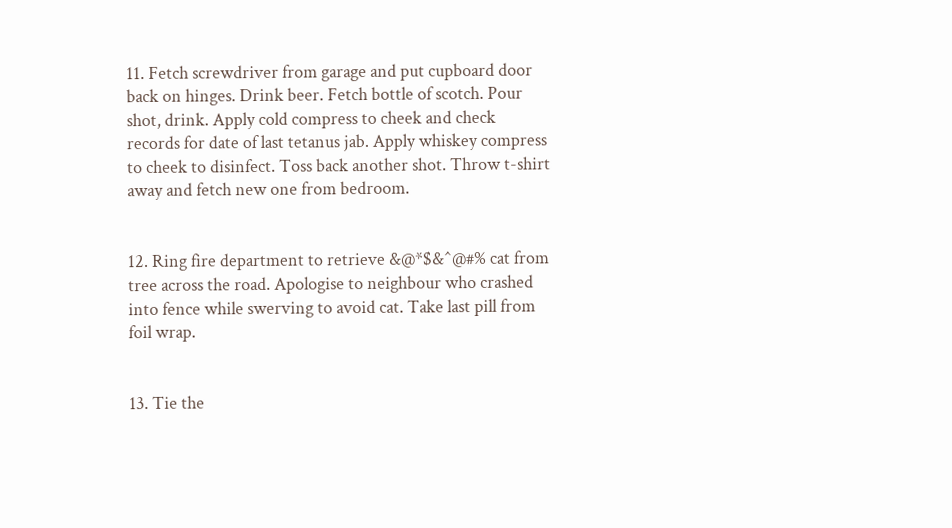11. Fetch screwdriver from garage and put cupboard door back on hinges. Drink beer. Fetch bottle of scotch. Pour shot, drink. Apply cold compress to cheek and check records for date of last tetanus jab. Apply whiskey compress to cheek to disinfect. Toss back another shot. Throw t-shirt away and fetch new one from bedroom.


12. Ring fire department to retrieve &@*$&^@#% cat from tree across the road. Apologise to neighbour who crashed into fence while swerving to avoid cat. Take last pill from foil wrap.


13. Tie the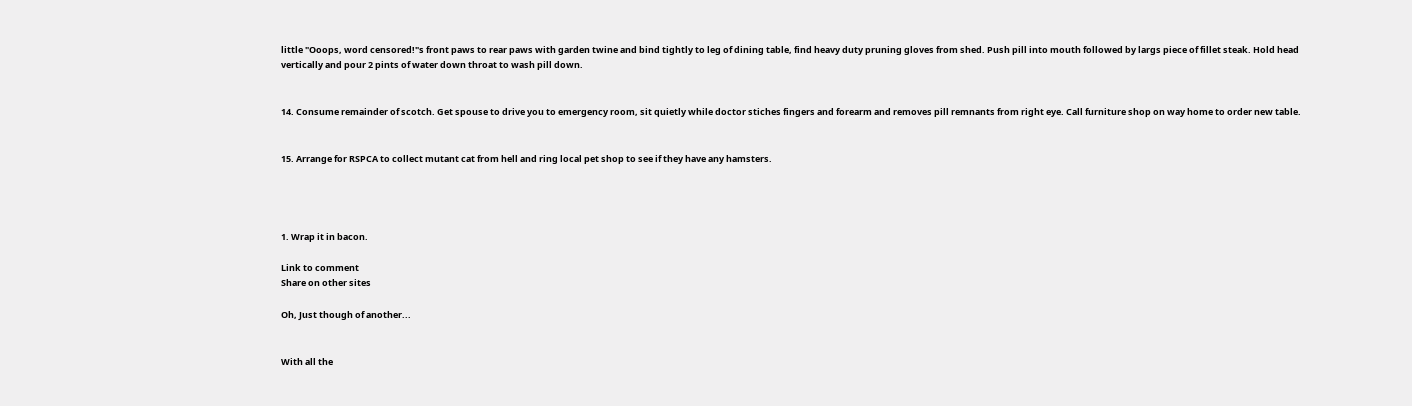little "Ooops, word censored!"s front paws to rear paws with garden twine and bind tightly to leg of dining table, find heavy duty pruning gloves from shed. Push pill into mouth followed by largs piece of fillet steak. Hold head vertically and pour 2 pints of water down throat to wash pill down.


14. Consume remainder of scotch. Get spouse to drive you to emergency room, sit quietly while doctor stiches fingers and forearm and removes pill remnants from right eye. Call furniture shop on way home to order new table.


15. Arrange for RSPCA to collect mutant cat from hell and ring local pet shop to see if they have any hamsters.




1. Wrap it in bacon.

Link to comment
Share on other sites

Oh, Just though of another...


With all the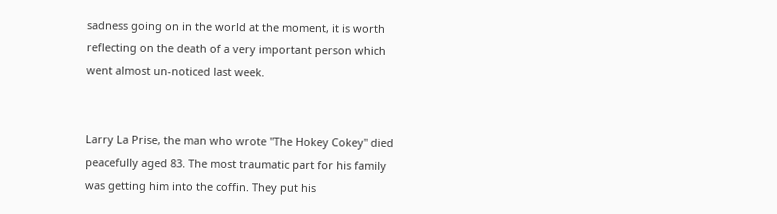sadness going on in the world at the moment, it is worth reflecting on the death of a very important person which went almost un-noticed last week.


Larry La Prise, the man who wrote "The Hokey Cokey" died peacefully aged 83. The most traumatic part for his family was getting him into the coffin. They put his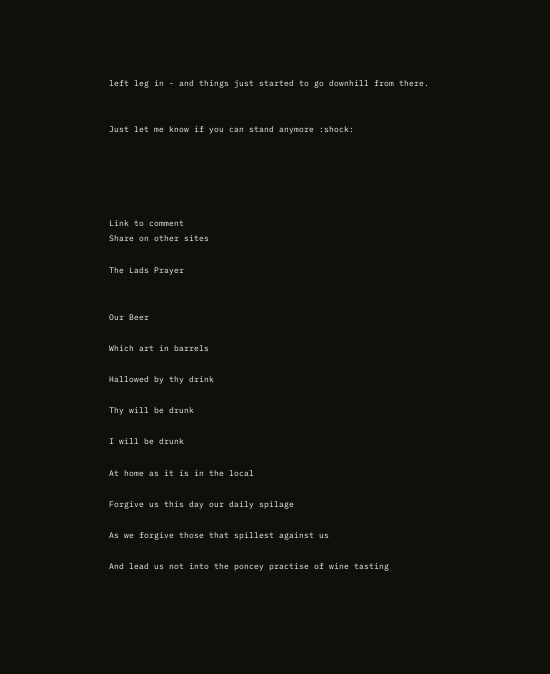left leg in - and things just started to go downhill from there.


Just let me know if you can stand anymore :shock:





Link to comment
Share on other sites

The Lads Prayer


Our Beer

Which art in barrels

Hallowed by thy drink

Thy will be drunk

I will be drunk

At home as it is in the local

Forgive us this day our daily spilage

As we forgive those that spillest against us

And lead us not into the poncey practise of wine tasting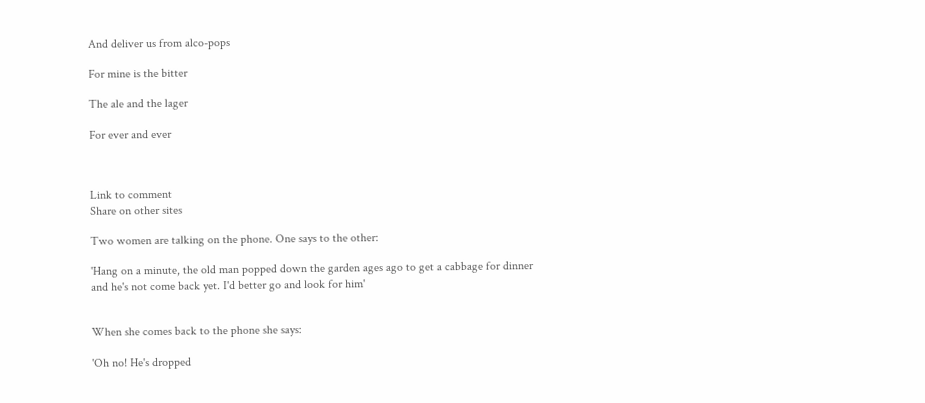And deliver us from alco-pops

For mine is the bitter

The ale and the lager

For ever and ever



Link to comment
Share on other sites

Two women are talking on the phone. One says to the other:

'Hang on a minute, the old man popped down the garden ages ago to get a cabbage for dinner and he's not come back yet. I'd better go and look for him'


When she comes back to the phone she says:

'Oh no! He's dropped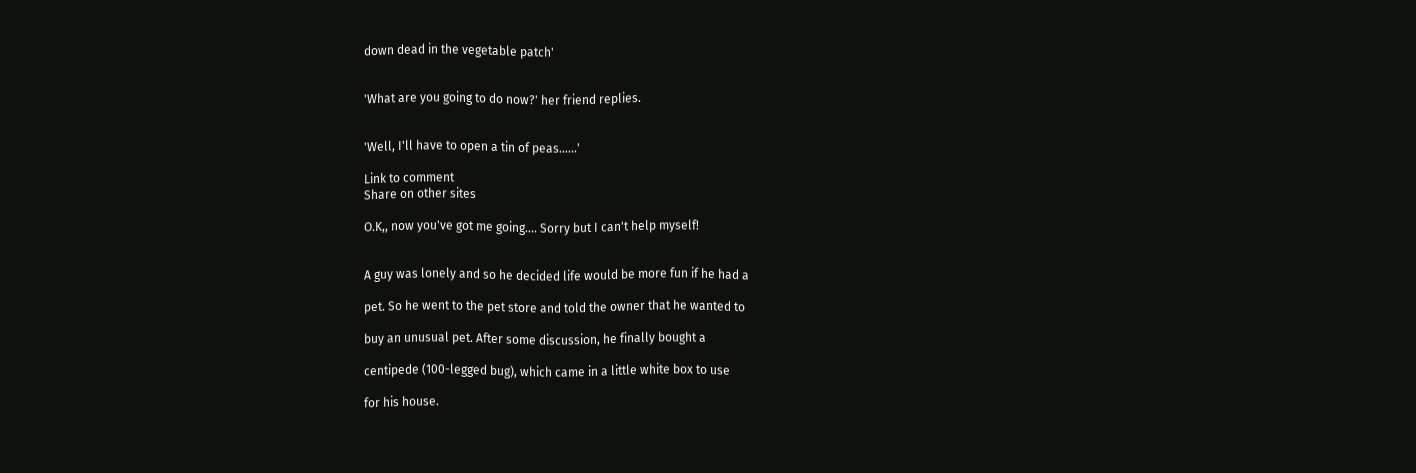down dead in the vegetable patch'


'What are you going to do now?' her friend replies.


'Well, I'll have to open a tin of peas......'

Link to comment
Share on other sites

O.K,, now you've got me going.... Sorry but I can't help myself!


A guy was lonely and so he decided life would be more fun if he had a

pet. So he went to the pet store and told the owner that he wanted to

buy an unusual pet. After some discussion, he finally bought a

centipede (100-legged bug), which came in a little white box to use

for his house.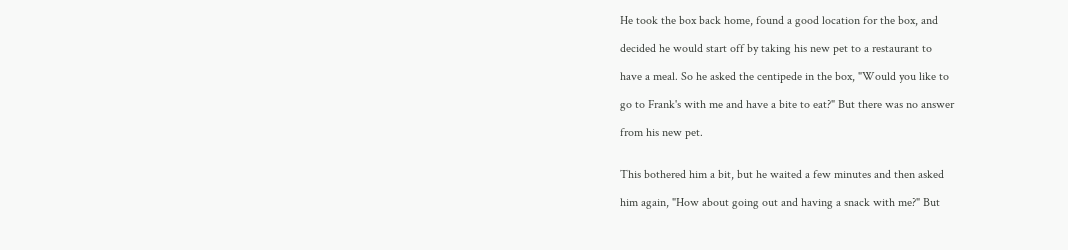He took the box back home, found a good location for the box, and

decided he would start off by taking his new pet to a restaurant to

have a meal. So he asked the centipede in the box, "Would you like to

go to Frank's with me and have a bite to eat?" But there was no answer

from his new pet.


This bothered him a bit, but he waited a few minutes and then asked

him again, "How about going out and having a snack with me?" But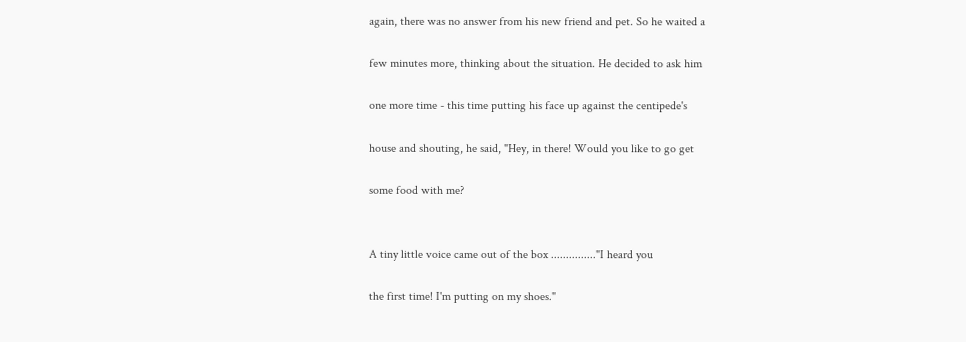again, there was no answer from his new friend and pet. So he waited a

few minutes more, thinking about the situation. He decided to ask him

one more time - this time putting his face up against the centipede's

house and shouting, he said, "Hey, in there! Would you like to go get

some food with me?


A tiny little voice came out of the box ..............."I heard you

the first time! I'm putting on my shoes."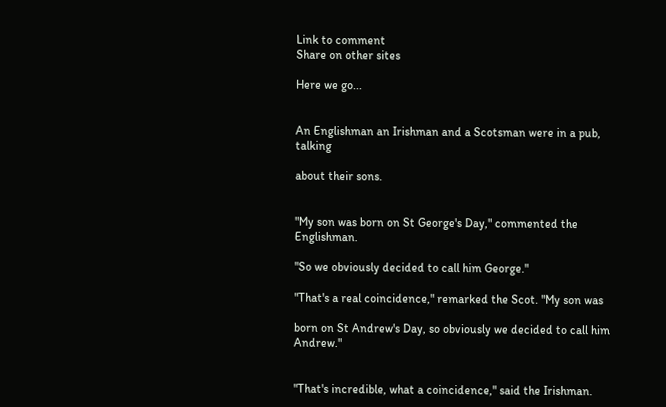Link to comment
Share on other sites

Here we go...


An Englishman an Irishman and a Scotsman were in a pub, talking

about their sons.


"My son was born on St George's Day," commented the Englishman.

"So we obviously decided to call him George."

"That's a real coincidence," remarked the Scot. "My son was

born on St Andrew's Day, so obviously we decided to call him Andrew."


"That's incredible, what a coincidence," said the Irishman.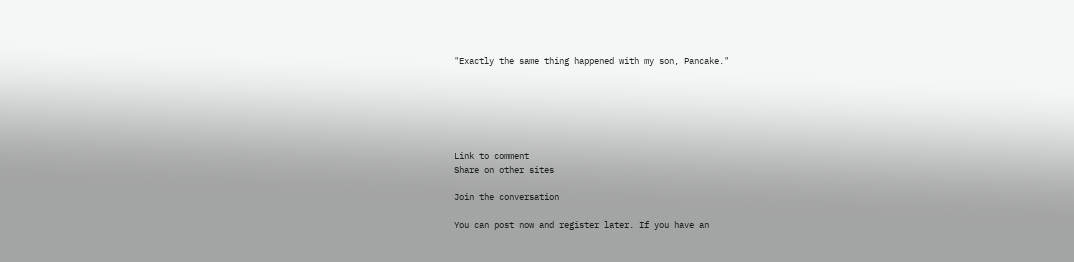"Exactly the same thing happened with my son, Pancake."






Link to comment
Share on other sites

Join the conversation

You can post now and register later. If you have an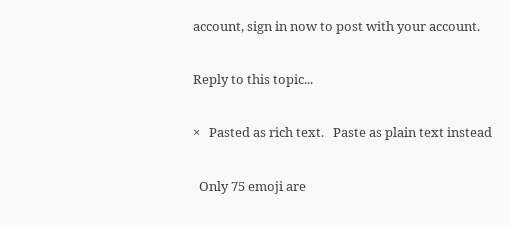account, sign in now to post with your account.

Reply to this topic...

×   Pasted as rich text.   Paste as plain text instead

  Only 75 emoji are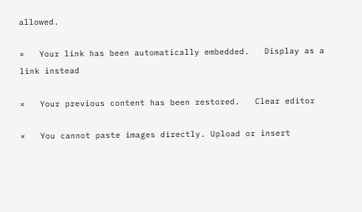allowed.

×   Your link has been automatically embedded.   Display as a link instead

×   Your previous content has been restored.   Clear editor

×   You cannot paste images directly. Upload or insert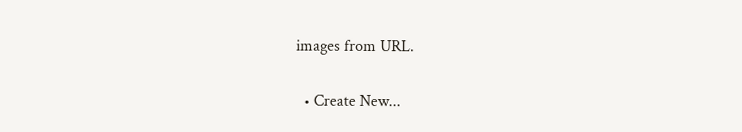images from URL.

  • Create New...